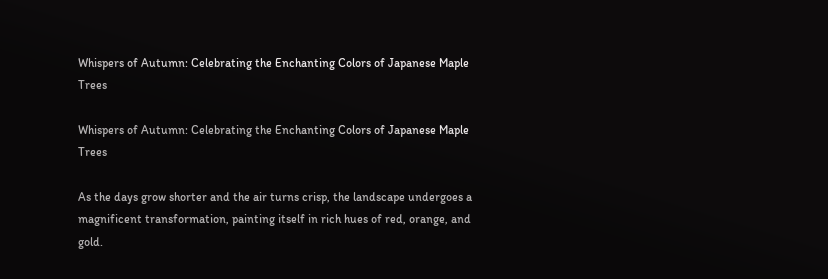Whispers of Autumn: Celebrating the Enchanting Colors of Japanese Maple Trees

Whispers of Autumn: Celebrating the Enchanting Colors of Japanese Maple Trees

As the days grow shorter and the air turns crisp, the landscape undergoes a magnificent transformation, painting itself in rich hues of red, orange, and gold.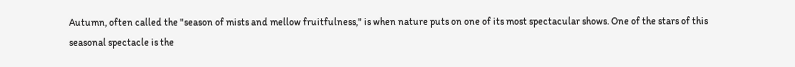Autumn, often called the "season of mists and mellow fruitfulness," is when nature puts on one of its most spectacular shows. One of the stars of this seasonal spectacle is the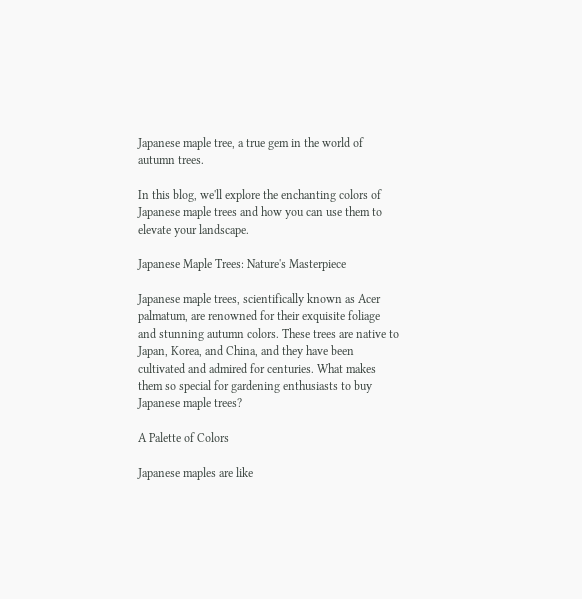Japanese maple tree, a true gem in the world of autumn trees.

In this blog, we'll explore the enchanting colors of Japanese maple trees and how you can use them to elevate your landscape.

Japanese Maple Trees: Nature's Masterpiece

Japanese maple trees, scientifically known as Acer palmatum, are renowned for their exquisite foliage and stunning autumn colors. These trees are native to Japan, Korea, and China, and they have been cultivated and admired for centuries. What makes them so special for gardening enthusiasts to buy Japanese maple trees?

A Palette of Colors

Japanese maples are like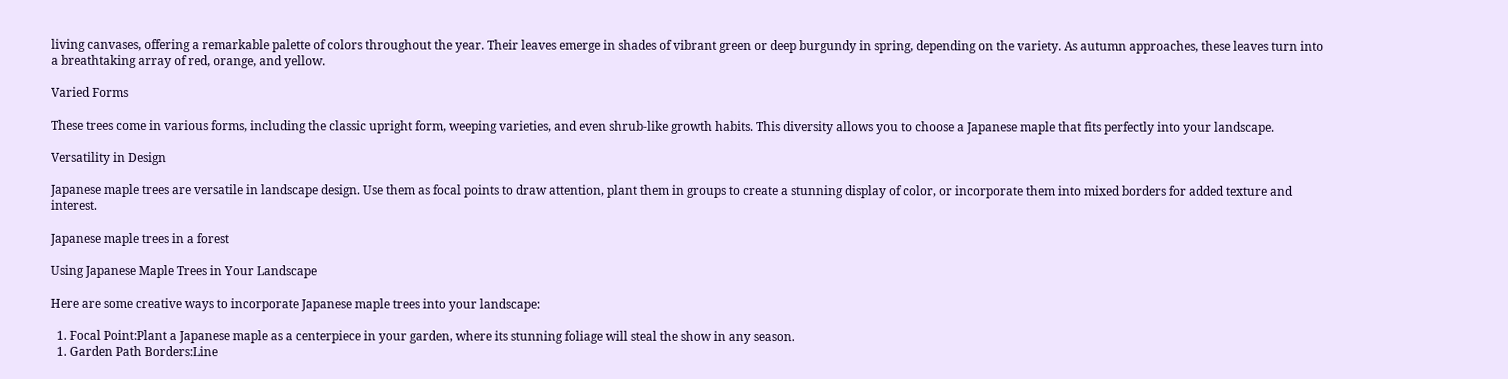living canvases, offering a remarkable palette of colors throughout the year. Their leaves emerge in shades of vibrant green or deep burgundy in spring, depending on the variety. As autumn approaches, these leaves turn into a breathtaking array of red, orange, and yellow.

Varied Forms

These trees come in various forms, including the classic upright form, weeping varieties, and even shrub-like growth habits. This diversity allows you to choose a Japanese maple that fits perfectly into your landscape.

Versatility in Design

Japanese maple trees are versatile in landscape design. Use them as focal points to draw attention, plant them in groups to create a stunning display of color, or incorporate them into mixed borders for added texture and interest.

Japanese maple trees in a forest

Using Japanese Maple Trees in Your Landscape

Here are some creative ways to incorporate Japanese maple trees into your landscape:

  1. Focal Point:Plant a Japanese maple as a centerpiece in your garden, where its stunning foliage will steal the show in any season.
  1. Garden Path Borders:Line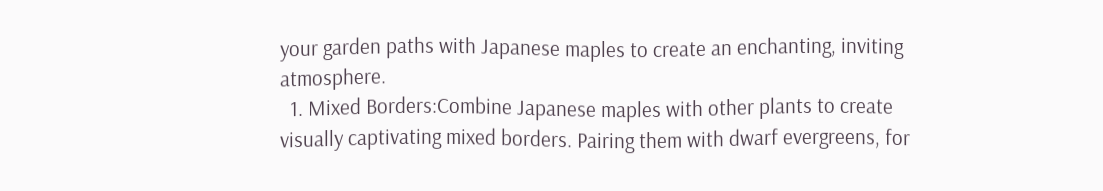your garden paths with Japanese maples to create an enchanting, inviting atmosphere.
  1. Mixed Borders:Combine Japanese maples with other plants to create visually captivating mixed borders. Pairing them with dwarf evergreens, for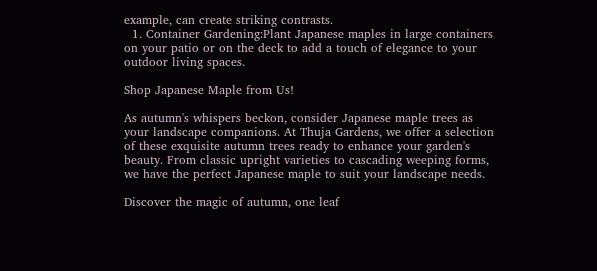example, can create striking contrasts.
  1. Container Gardening:Plant Japanese maples in large containers on your patio or on the deck to add a touch of elegance to your outdoor living spaces.

Shop Japanese Maple from Us!

As autumn's whispers beckon, consider Japanese maple trees as your landscape companions. At Thuja Gardens, we offer a selection of these exquisite autumn trees ready to enhance your garden's beauty. From classic upright varieties to cascading weeping forms, we have the perfect Japanese maple to suit your landscape needs.

Discover the magic of autumn, one leaf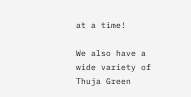at a time!

We also have a wide variety of Thuja Green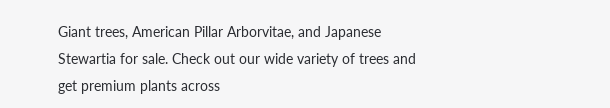Giant trees, American Pillar Arborvitae, and Japanese Stewartia for sale. Check out our wide variety of trees and get premium plants across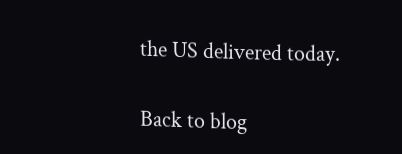the US delivered today.

Back to blog